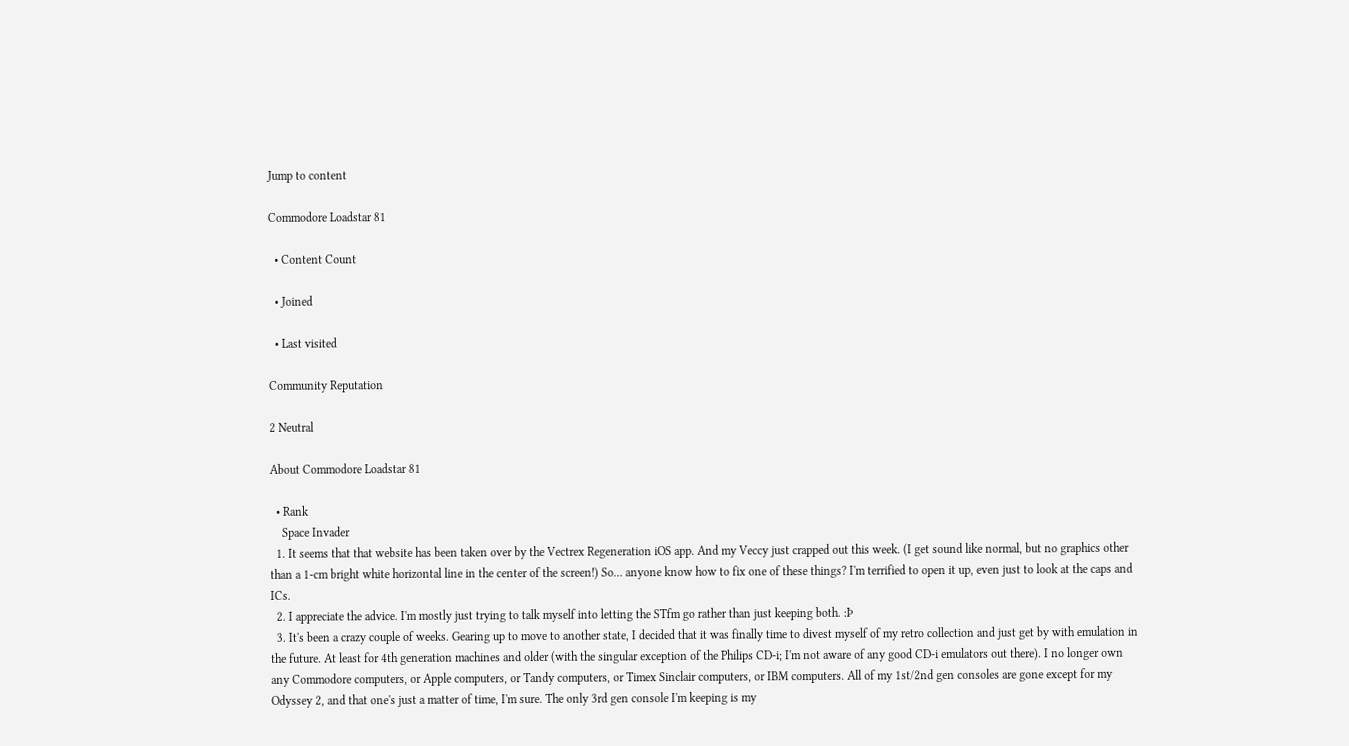Jump to content

Commodore Loadstar 81

  • Content Count

  • Joined

  • Last visited

Community Reputation

2 Neutral

About Commodore Loadstar 81

  • Rank
    Space Invader
  1. It seems that that website has been taken over by the Vectrex Regeneration iOS app. And my Veccy just crapped out this week. (I get sound like normal, but no graphics other than a 1-cm bright white horizontal line in the center of the screen!) So… anyone know how to fix one of these things? I'm terrified to open it up, even just to look at the caps and ICs.
  2. I appreciate the advice. I'm mostly just trying to talk myself into letting the STfm go rather than just keeping both. :Þ
  3. It's been a crazy couple of weeks. Gearing up to move to another state, I decided that it was finally time to divest myself of my retro collection and just get by with emulation in the future. At least for 4th generation machines and older (with the singular exception of the Philips CD-i; I'm not aware of any good CD-i emulators out there). I no longer own any Commodore computers, or Apple computers, or Tandy computers, or Timex Sinclair computers, or IBM computers. All of my 1st/2nd gen consoles are gone except for my Odyssey 2, and that one's just a matter of time, I'm sure. The only 3rd gen console I'm keeping is my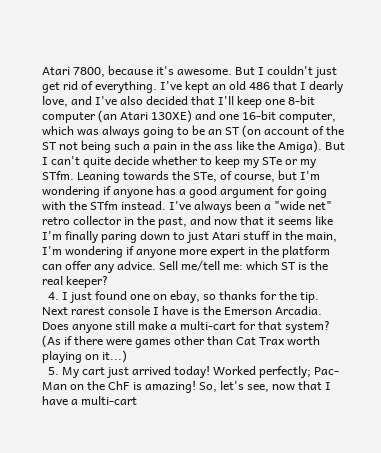Atari 7800, because it's awesome. But I couldn't just get rid of everything. I've kept an old 486 that I dearly love, and I've also decided that I'll keep one 8-bit computer (an Atari 130XE) and one 16-bit computer, which was always going to be an ST (on account of the ST not being such a pain in the ass like the Amiga). But I can't quite decide whether to keep my STe or my STfm. Leaning towards the STe, of course, but I'm wondering if anyone has a good argument for going with the STfm instead. I've always been a "wide net" retro collector in the past, and now that it seems like I'm finally paring down to just Atari stuff in the main, I'm wondering if anyone more expert in the platform can offer any advice. Sell me/tell me: which ST is the real keeper?
  4. I just found one on ebay, so thanks for the tip. Next rarest console I have is the Emerson Arcadia. Does anyone still make a multi-cart for that system? (As if there were games other than Cat Trax worth playing on it...)
  5. My cart just arrived today! Worked perfectly; Pac-Man on the ChF is amazing! So, let's see, now that I have a multi-cart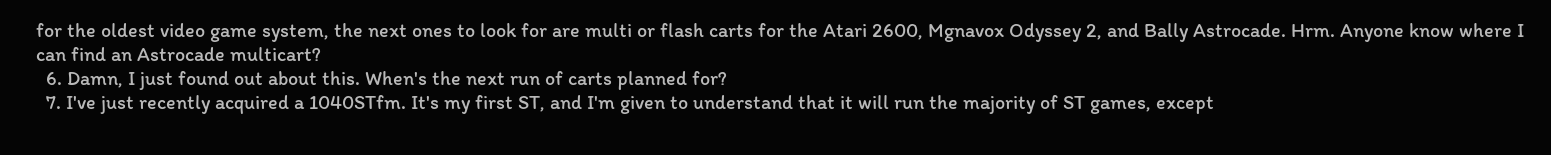for the oldest video game system, the next ones to look for are multi or flash carts for the Atari 2600, Mgnavox Odyssey 2, and Bally Astrocade. Hrm. Anyone know where I can find an Astrocade multicart?
  6. Damn, I just found out about this. When's the next run of carts planned for?
  7. I've just recently acquired a 1040STfm. It's my first ST, and I'm given to understand that it will run the majority of ST games, except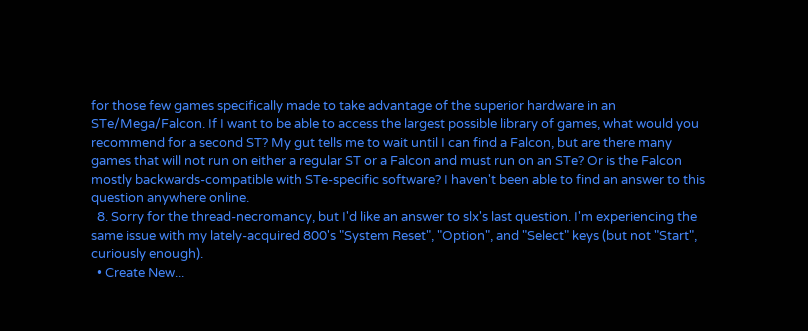for those few games specifically made to take advantage of the superior hardware in an STe/Mega/Falcon. If I want to be able to access the largest possible library of games, what would you recommend for a second ST? My gut tells me to wait until I can find a Falcon, but are there many games that will not run on either a regular ST or a Falcon and must run on an STe? Or is the Falcon mostly backwards-compatible with STe-specific software? I haven't been able to find an answer to this question anywhere online.
  8. Sorry for the thread-necromancy, but I'd like an answer to slx's last question. I'm experiencing the same issue with my lately-acquired 800's "System Reset", "Option", and "Select" keys (but not "Start", curiously enough).
  • Create New...